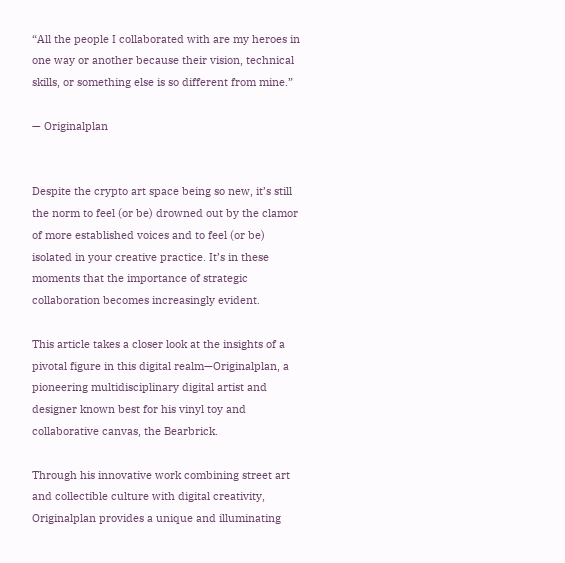“All the people I collaborated with are my heroes in one way or another because their vision, technical skills, or something else is so different from mine.”

— Originalplan


Despite the crypto art space being so new, it’s still the norm to feel (or be) drowned out by the clamor of more established voices and to feel (or be) isolated in your creative practice. It’s in these moments that the importance of strategic collaboration becomes increasingly evident.

This article takes a closer look at the insights of a pivotal figure in this digital realm—Originalplan, a pioneering multidisciplinary digital artist and designer known best for his vinyl toy and collaborative canvas, the Bearbrick.

Through his innovative work combining street art and collectible culture with digital creativity, Originalplan provides a unique and illuminating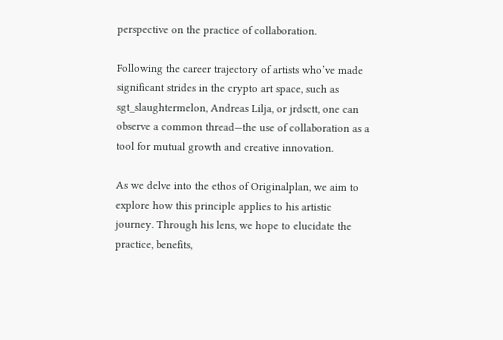perspective on the practice of collaboration.

Following the career trajectory of artists who’ve made significant strides in the crypto art space, such as sgt_slaughtermelon, Andreas Lilja, or jrdsctt, one can observe a common thread—the use of collaboration as a tool for mutual growth and creative innovation.

As we delve into the ethos of Originalplan, we aim to explore how this principle applies to his artistic journey. Through his lens, we hope to elucidate the practice, benefits,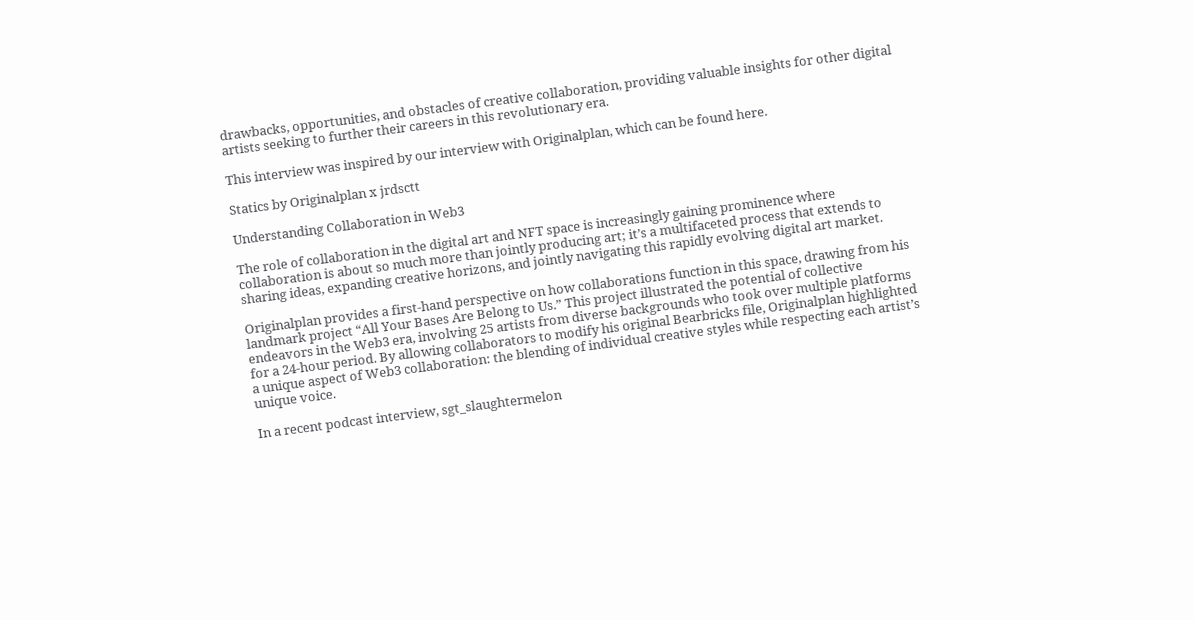drawbacks, opportunities, and obstacles of creative collaboration, providing valuable insights for other digital artists seeking to further their careers in this revolutionary era.

This interview was inspired by our interview with Originalplan, which can be found here.

Statics by Originalplan x jrdsctt

Understanding Collaboration in Web3

The role of collaboration in the digital art and NFT space is increasingly gaining prominence where collaboration is about so much more than jointly producing art; it’s a multifaceted process that extends to sharing ideas, expanding creative horizons, and jointly navigating this rapidly evolving digital art market.

Originalplan provides a first-hand perspective on how collaborations function in this space, drawing from his landmark project “All Your Bases Are Belong to Us.” This project illustrated the potential of collective endeavors in the Web3 era, involving 25 artists from diverse backgrounds who took over multiple platforms for a 24-hour period. By allowing collaborators to modify his original Bearbricks file, Originalplan highlighted a unique aspect of Web3 collaboration: the blending of individual creative styles while respecting each artist’s unique voice.

In a recent podcast interview, sgt_slaughtermelon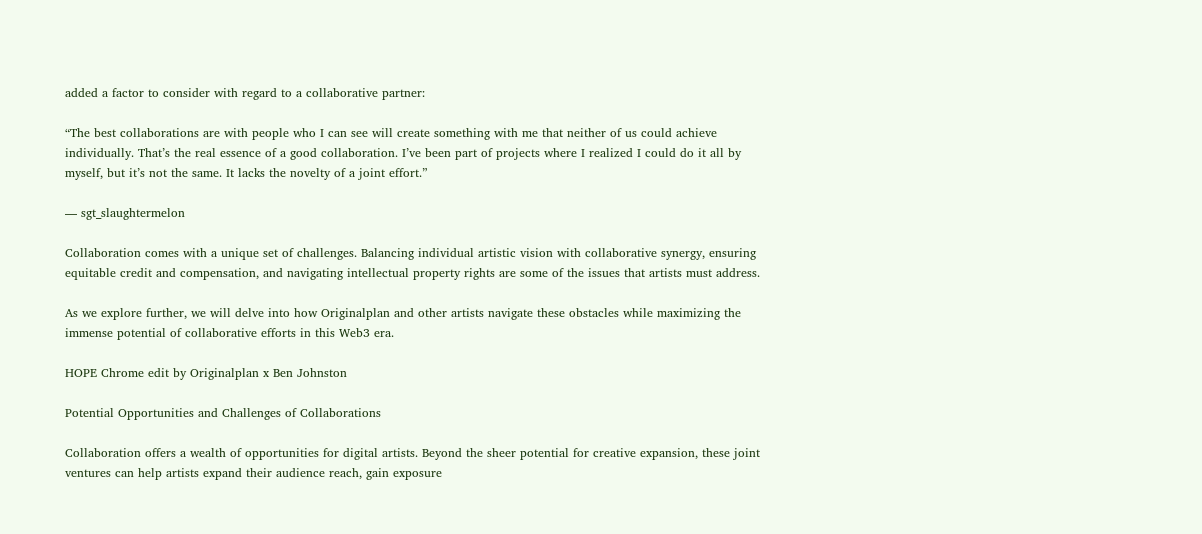added a factor to consider with regard to a collaborative partner:

“The best collaborations are with people who I can see will create something with me that neither of us could achieve individually. That’s the real essence of a good collaboration. I’ve been part of projects where I realized I could do it all by myself, but it’s not the same. It lacks the novelty of a joint effort.”

— sgt_slaughtermelon

Collaboration comes with a unique set of challenges. Balancing individual artistic vision with collaborative synergy, ensuring equitable credit and compensation, and navigating intellectual property rights are some of the issues that artists must address.

As we explore further, we will delve into how Originalplan and other artists navigate these obstacles while maximizing the immense potential of collaborative efforts in this Web3 era.

HOPE Chrome edit by Originalplan x Ben Johnston

Potential Opportunities and Challenges of Collaborations

Collaboration offers a wealth of opportunities for digital artists. Beyond the sheer potential for creative expansion, these joint ventures can help artists expand their audience reach, gain exposure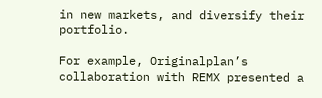in new markets, and diversify their portfolio.

For example, Originalplan’s collaboration with REMX presented a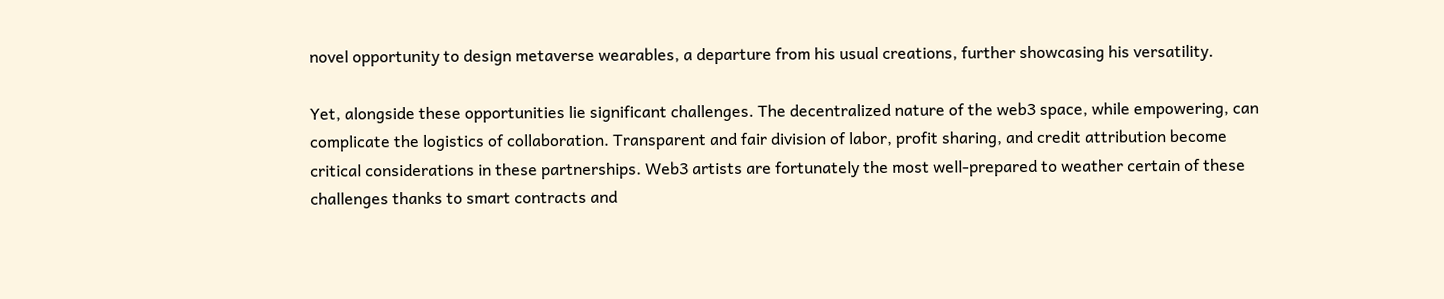novel opportunity to design metaverse wearables, a departure from his usual creations, further showcasing his versatility.

Yet, alongside these opportunities lie significant challenges. The decentralized nature of the web3 space, while empowering, can complicate the logistics of collaboration. Transparent and fair division of labor, profit sharing, and credit attribution become critical considerations in these partnerships. Web3 artists are fortunately the most well-prepared to weather certain of these challenges thanks to smart contracts and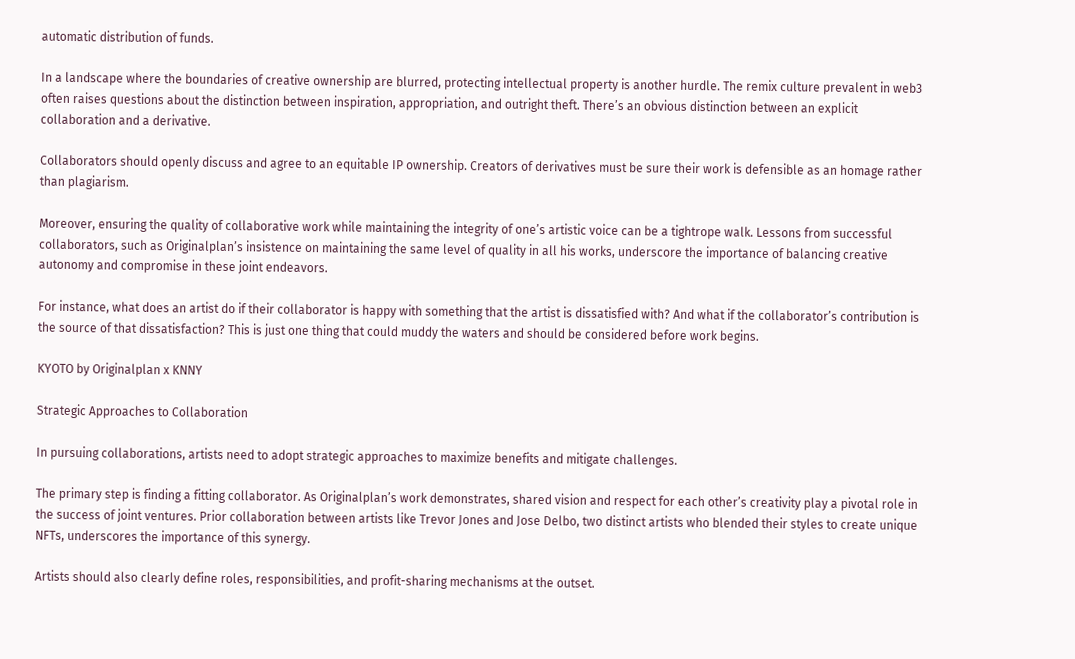automatic distribution of funds.

In a landscape where the boundaries of creative ownership are blurred, protecting intellectual property is another hurdle. The remix culture prevalent in web3 often raises questions about the distinction between inspiration, appropriation, and outright theft. There’s an obvious distinction between an explicit collaboration and a derivative.

Collaborators should openly discuss and agree to an equitable IP ownership. Creators of derivatives must be sure their work is defensible as an homage rather than plagiarism.

Moreover, ensuring the quality of collaborative work while maintaining the integrity of one’s artistic voice can be a tightrope walk. Lessons from successful collaborators, such as Originalplan’s insistence on maintaining the same level of quality in all his works, underscore the importance of balancing creative autonomy and compromise in these joint endeavors.

For instance, what does an artist do if their collaborator is happy with something that the artist is dissatisfied with? And what if the collaborator’s contribution is the source of that dissatisfaction? This is just one thing that could muddy the waters and should be considered before work begins.

KYOTO by Originalplan x KNNY

Strategic Approaches to Collaboration

In pursuing collaborations, artists need to adopt strategic approaches to maximize benefits and mitigate challenges.

The primary step is finding a fitting collaborator. As Originalplan’s work demonstrates, shared vision and respect for each other’s creativity play a pivotal role in the success of joint ventures. Prior collaboration between artists like Trevor Jones and Jose Delbo, two distinct artists who blended their styles to create unique NFTs, underscores the importance of this synergy.

Artists should also clearly define roles, responsibilities, and profit-sharing mechanisms at the outset.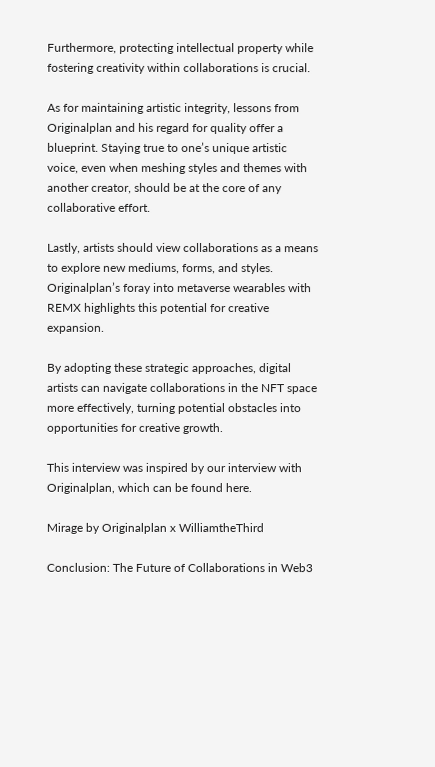Furthermore, protecting intellectual property while fostering creativity within collaborations is crucial.

As for maintaining artistic integrity, lessons from Originalplan and his regard for quality offer a blueprint. Staying true to one’s unique artistic voice, even when meshing styles and themes with another creator, should be at the core of any collaborative effort.

Lastly, artists should view collaborations as a means to explore new mediums, forms, and styles. Originalplan’s foray into metaverse wearables with REMX highlights this potential for creative expansion.

By adopting these strategic approaches, digital artists can navigate collaborations in the NFT space more effectively, turning potential obstacles into opportunities for creative growth.

This interview was inspired by our interview with Originalplan, which can be found here.

Mirage by Originalplan x WilliamtheThird

Conclusion: The Future of Collaborations in Web3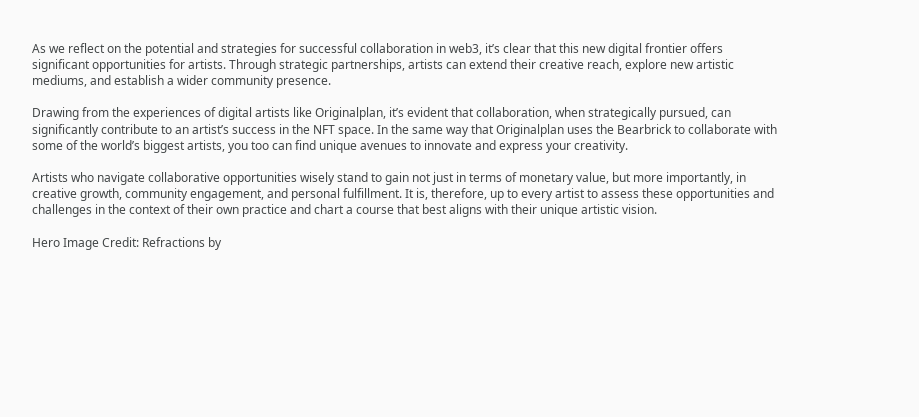As we reflect on the potential and strategies for successful collaboration in web3, it’s clear that this new digital frontier offers significant opportunities for artists. Through strategic partnerships, artists can extend their creative reach, explore new artistic mediums, and establish a wider community presence.

Drawing from the experiences of digital artists like Originalplan, it’s evident that collaboration, when strategically pursued, can significantly contribute to an artist’s success in the NFT space. In the same way that Originalplan uses the Bearbrick to collaborate with some of the world’s biggest artists, you too can find unique avenues to innovate and express your creativity.

Artists who navigate collaborative opportunities wisely stand to gain not just in terms of monetary value, but more importantly, in creative growth, community engagement, and personal fulfillment. It is, therefore, up to every artist to assess these opportunities and challenges in the context of their own practice and chart a course that best aligns with their unique artistic vision.

Hero Image Credit: Refractions by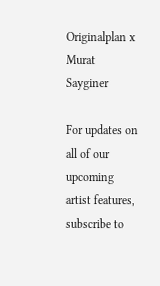Originalplan x Murat Sayginer

For updates on all of our upcoming artist features, subscribe to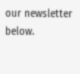our newsletter below.